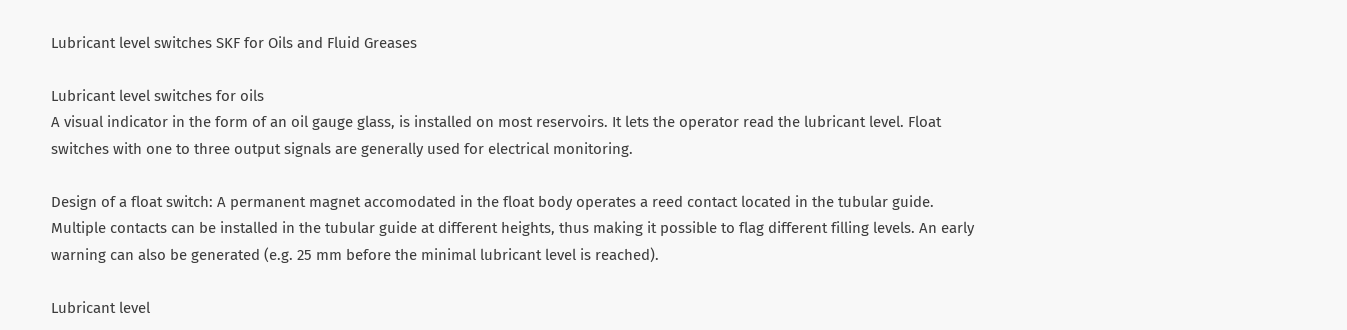Lubricant level switches SKF for Oils and Fluid Greases

Lubricant level switches for oils
A visual indicator in the form of an oil gauge glass, is installed on most reservoirs. It lets the operator read the lubricant level. Float switches with one to three output signals are generally used for electrical monitoring.

Design of a float switch: A permanent magnet accomodated in the float body operates a reed contact located in the tubular guide. Multiple contacts can be installed in the tubular guide at different heights, thus making it possible to flag different filling levels. An early warning can also be generated (e.g. 25 mm before the minimal lubricant level is reached).

Lubricant level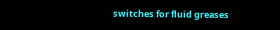switches for fluid greases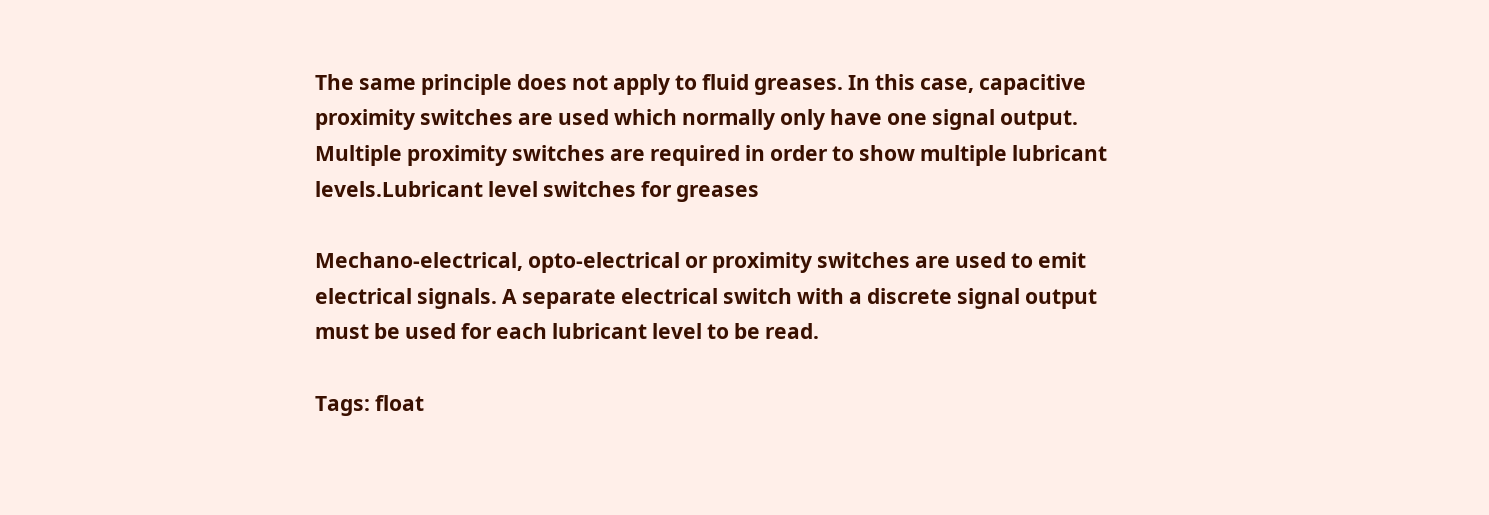The same principle does not apply to fluid greases. In this case, capacitive proximity switches are used which normally only have one signal output. Multiple proximity switches are required in order to show multiple lubricant levels.Lubricant level switches for greases

Mechano-electrical, opto-electrical or proximity switches are used to emit electrical signals. A separate electrical switch with a discrete signal output must be used for each lubricant level to be read.

Tags: float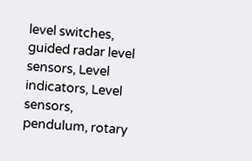level switches, guided radar level sensors, Level indicators, Level sensors, pendulum, rotary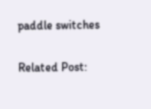paddle switches

Related Post: